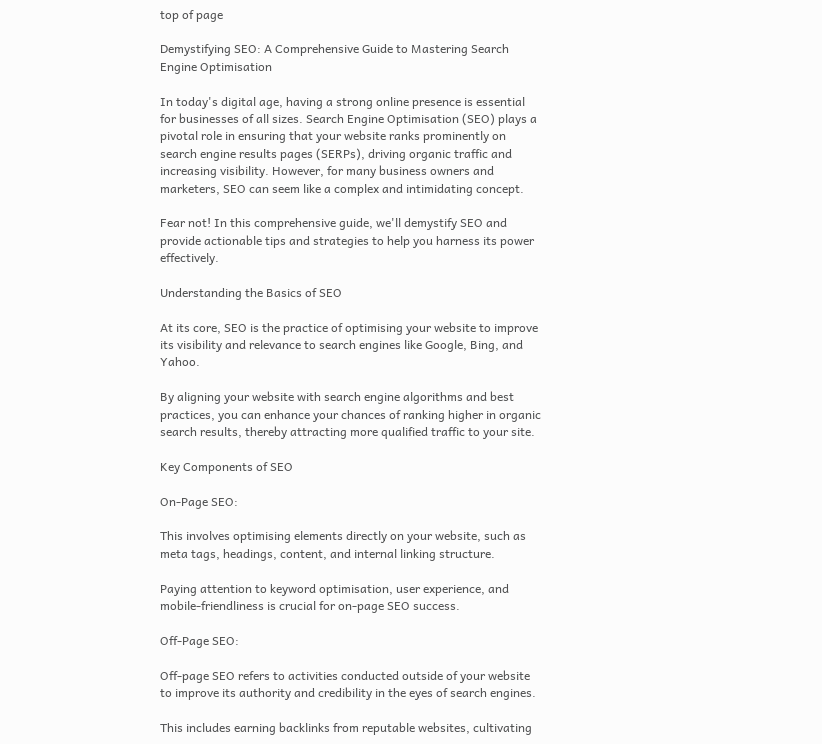top of page

Demystifying SEO: A Comprehensive Guide to Mastering Search Engine Optimisation

In today's digital age, having a strong online presence is essential for businesses of all sizes. Search Engine Optimisation (SEO) plays a pivotal role in ensuring that your website ranks prominently on search engine results pages (SERPs), driving organic traffic and increasing visibility. However, for many business owners and marketers, SEO can seem like a complex and intimidating concept.

Fear not! In this comprehensive guide, we'll demystify SEO and provide actionable tips and strategies to help you harness its power effectively.

Understanding the Basics of SEO

At its core, SEO is the practice of optimising your website to improve its visibility and relevance to search engines like Google, Bing, and Yahoo.

By aligning your website with search engine algorithms and best practices, you can enhance your chances of ranking higher in organic search results, thereby attracting more qualified traffic to your site.

Key Components of SEO

On-Page SEO:

This involves optimising elements directly on your website, such as meta tags, headings, content, and internal linking structure.

Paying attention to keyword optimisation, user experience, and mobile-friendliness is crucial for on-page SEO success.

Off-Page SEO:

Off-page SEO refers to activities conducted outside of your website to improve its authority and credibility in the eyes of search engines.

This includes earning backlinks from reputable websites, cultivating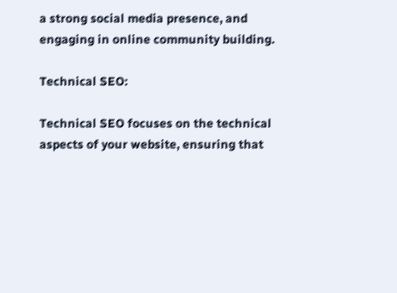a strong social media presence, and engaging in online community building.

Technical SEO:

Technical SEO focuses on the technical aspects of your website, ensuring that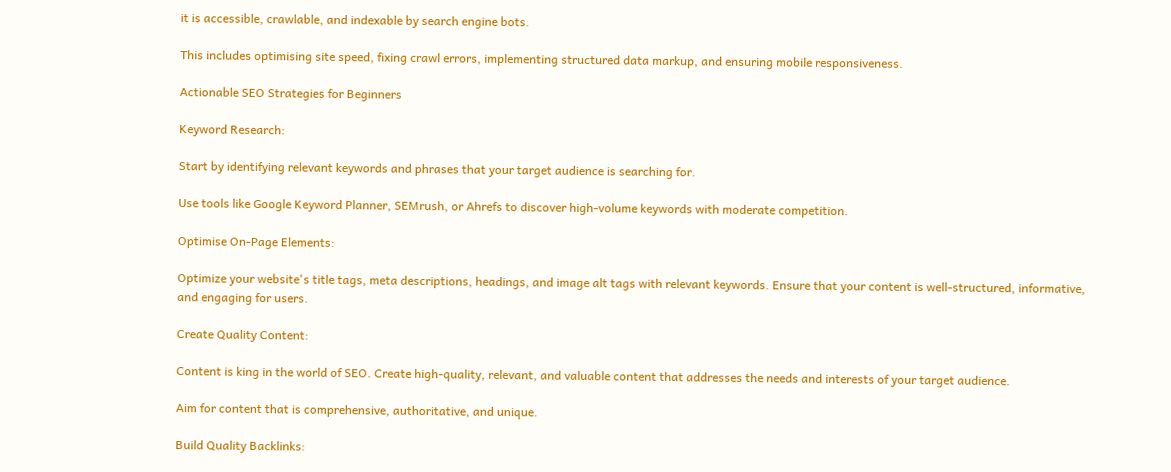it is accessible, crawlable, and indexable by search engine bots.

This includes optimising site speed, fixing crawl errors, implementing structured data markup, and ensuring mobile responsiveness.

Actionable SEO Strategies for Beginners

Keyword Research:

Start by identifying relevant keywords and phrases that your target audience is searching for.

Use tools like Google Keyword Planner, SEMrush, or Ahrefs to discover high-volume keywords with moderate competition.

Optimise On-Page Elements:

Optimize your website's title tags, meta descriptions, headings, and image alt tags with relevant keywords. Ensure that your content is well-structured, informative, and engaging for users.

Create Quality Content:

Content is king in the world of SEO. Create high-quality, relevant, and valuable content that addresses the needs and interests of your target audience.

Aim for content that is comprehensive, authoritative, and unique.

Build Quality Backlinks: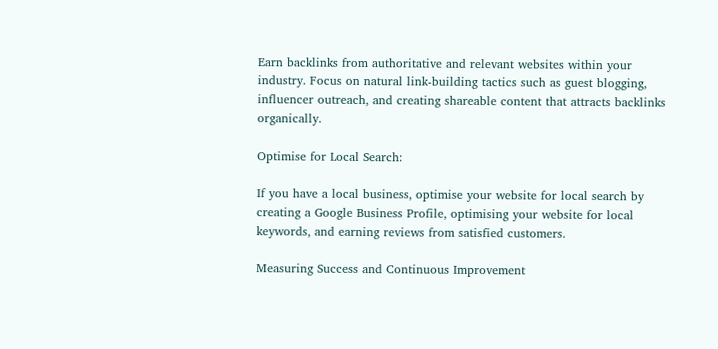Earn backlinks from authoritative and relevant websites within your industry. Focus on natural link-building tactics such as guest blogging, influencer outreach, and creating shareable content that attracts backlinks organically.

Optimise for Local Search:

If you have a local business, optimise your website for local search by creating a Google Business Profile, optimising your website for local keywords, and earning reviews from satisfied customers.

Measuring Success and Continuous Improvement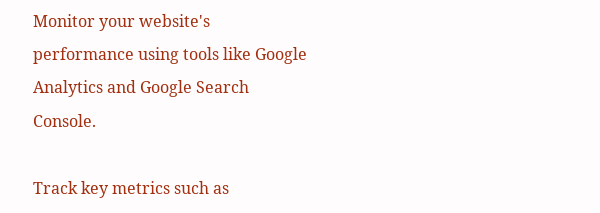Monitor your website's performance using tools like Google Analytics and Google Search Console.

Track key metrics such as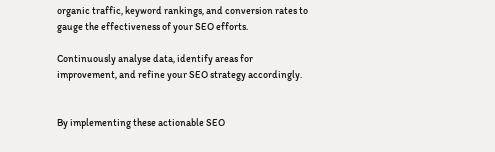organic traffic, keyword rankings, and conversion rates to gauge the effectiveness of your SEO efforts.

Continuously analyse data, identify areas for improvement, and refine your SEO strategy accordingly.


By implementing these actionable SEO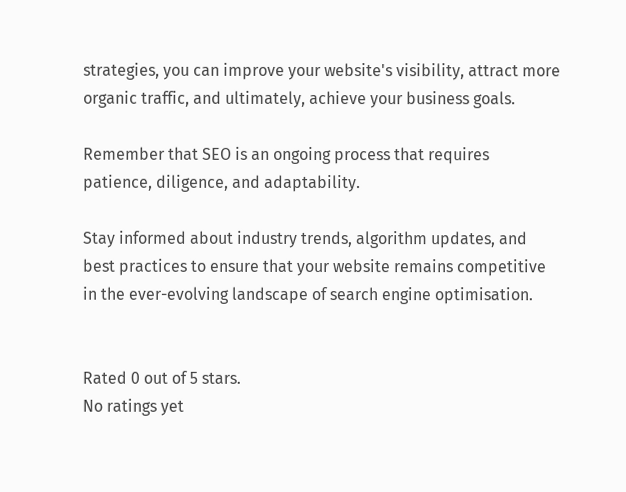strategies, you can improve your website's visibility, attract more organic traffic, and ultimately, achieve your business goals.

Remember that SEO is an ongoing process that requires patience, diligence, and adaptability.

Stay informed about industry trends, algorithm updates, and best practices to ensure that your website remains competitive in the ever-evolving landscape of search engine optimisation.


Rated 0 out of 5 stars.
No ratings yet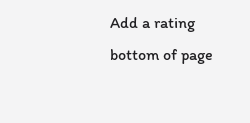Add a rating
bottom of page